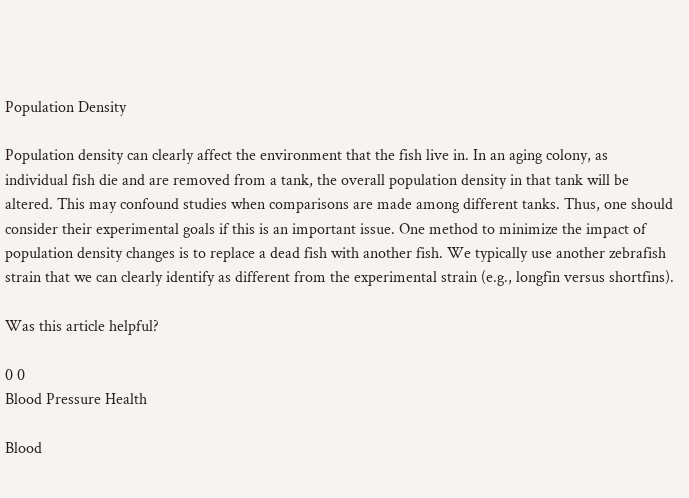Population Density

Population density can clearly affect the environment that the fish live in. In an aging colony, as individual fish die and are removed from a tank, the overall population density in that tank will be altered. This may confound studies when comparisons are made among different tanks. Thus, one should consider their experimental goals if this is an important issue. One method to minimize the impact of population density changes is to replace a dead fish with another fish. We typically use another zebrafish strain that we can clearly identify as different from the experimental strain (e.g., longfin versus shortfins).

Was this article helpful?

0 0
Blood Pressure Health

Blood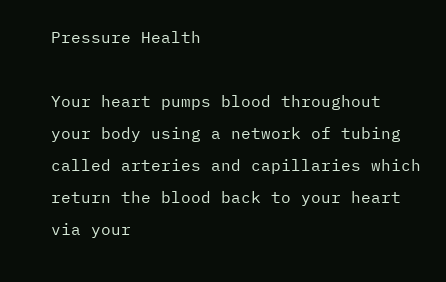Pressure Health

Your heart pumps blood throughout your body using a network of tubing called arteries and capillaries which return the blood back to your heart via your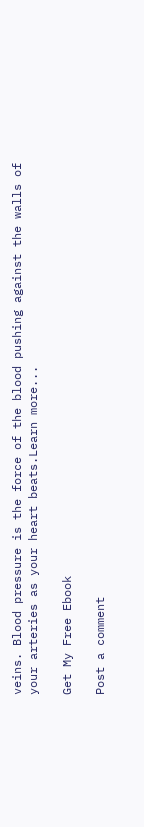veins. Blood pressure is the force of the blood pushing against the walls of your arteries as your heart beats.Learn more...

Get My Free Ebook

Post a comment